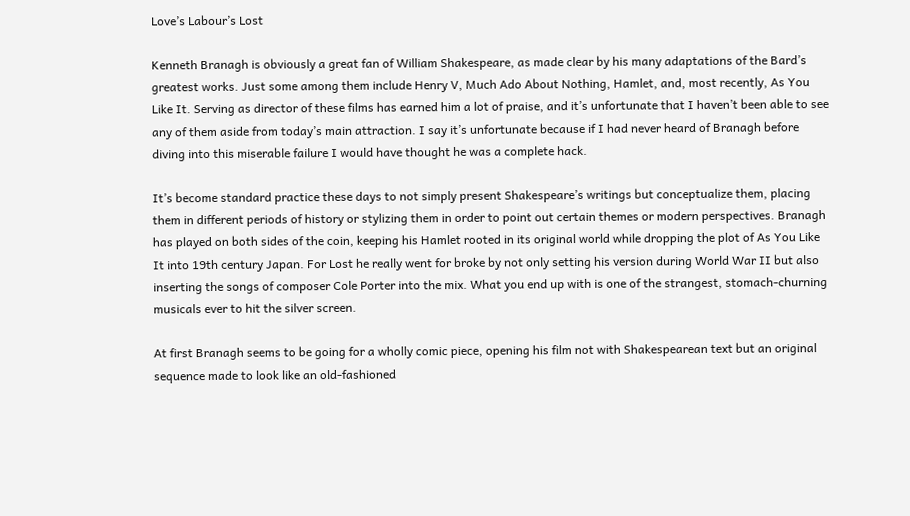Love’s Labour’s Lost

Kenneth Branagh is obviously a great fan of William Shakespeare, as made clear by his many adaptations of the Bard’s greatest works. Just some among them include Henry V, Much Ado About Nothing, Hamlet, and, most recently, As You Like It. Serving as director of these films has earned him a lot of praise, and it’s unfortunate that I haven’t been able to see any of them aside from today’s main attraction. I say it’s unfortunate because if I had never heard of Branagh before diving into this miserable failure I would have thought he was a complete hack.

It’s become standard practice these days to not simply present Shakespeare’s writings but conceptualize them, placing them in different periods of history or stylizing them in order to point out certain themes or modern perspectives. Branagh has played on both sides of the coin, keeping his Hamlet rooted in its original world while dropping the plot of As You Like It into 19th century Japan. For Lost he really went for broke by not only setting his version during World War II but also inserting the songs of composer Cole Porter into the mix. What you end up with is one of the strangest, stomach-churning musicals ever to hit the silver screen.

At first Branagh seems to be going for a wholly comic piece, opening his film not with Shakespearean text but an original sequence made to look like an old-fashioned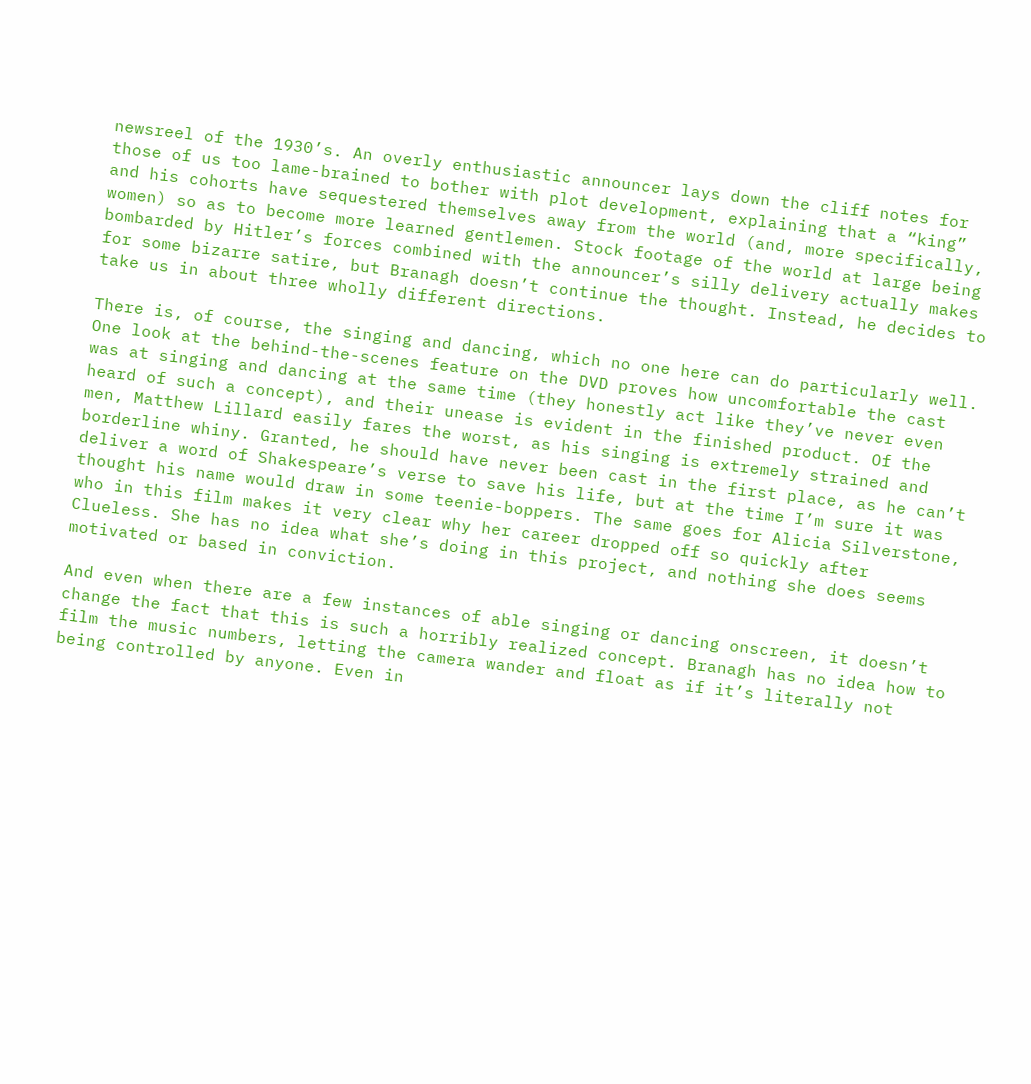newsreel of the 1930’s. An overly enthusiastic announcer lays down the cliff notes for those of us too lame-brained to bother with plot development, explaining that a “king” and his cohorts have sequestered themselves away from the world (and, more specifically, women) so as to become more learned gentlemen. Stock footage of the world at large being bombarded by Hitler’s forces combined with the announcer’s silly delivery actually makes for some bizarre satire, but Branagh doesn’t continue the thought. Instead, he decides to take us in about three wholly different directions.

There is, of course, the singing and dancing, which no one here can do particularly well. One look at the behind-the-scenes feature on the DVD proves how uncomfortable the cast was at singing and dancing at the same time (they honestly act like they’ve never even heard of such a concept), and their unease is evident in the finished product. Of the men, Matthew Lillard easily fares the worst, as his singing is extremely strained and borderline whiny. Granted, he should have never been cast in the first place, as he can’t deliver a word of Shakespeare’s verse to save his life, but at the time I’m sure it was thought his name would draw in some teenie-boppers. The same goes for Alicia Silverstone, who in this film makes it very clear why her career dropped off so quickly after Clueless. She has no idea what she’s doing in this project, and nothing she does seems motivated or based in conviction.

And even when there are a few instances of able singing or dancing onscreen, it doesn’t change the fact that this is such a horribly realized concept. Branagh has no idea how to film the music numbers, letting the camera wander and float as if it’s literally not being controlled by anyone. Even in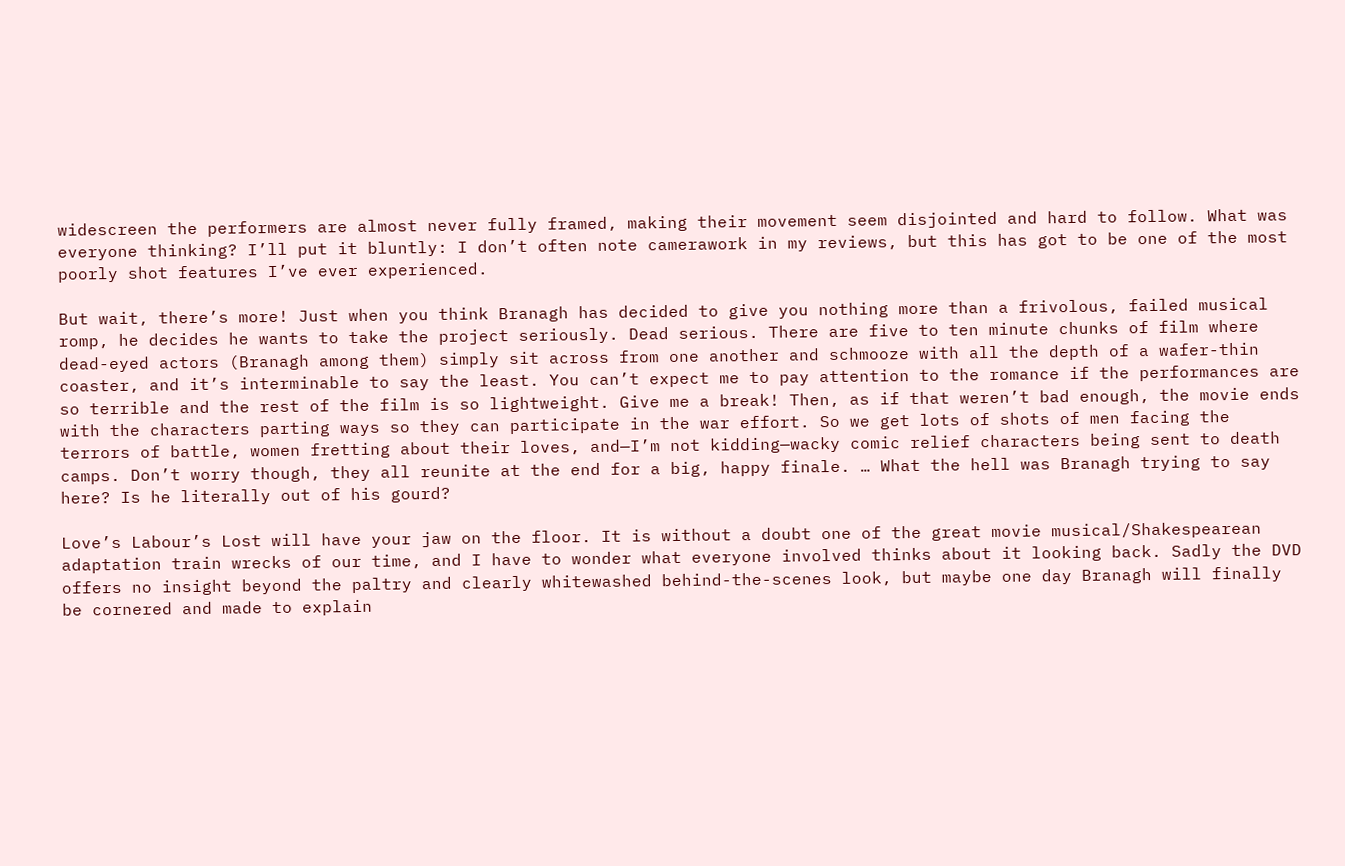widescreen the performers are almost never fully framed, making their movement seem disjointed and hard to follow. What was everyone thinking? I’ll put it bluntly: I don’t often note camerawork in my reviews, but this has got to be one of the most poorly shot features I’ve ever experienced.

But wait, there’s more! Just when you think Branagh has decided to give you nothing more than a frivolous, failed musical romp, he decides he wants to take the project seriously. Dead serious. There are five to ten minute chunks of film where dead-eyed actors (Branagh among them) simply sit across from one another and schmooze with all the depth of a wafer-thin coaster, and it’s interminable to say the least. You can’t expect me to pay attention to the romance if the performances are so terrible and the rest of the film is so lightweight. Give me a break! Then, as if that weren’t bad enough, the movie ends with the characters parting ways so they can participate in the war effort. So we get lots of shots of men facing the terrors of battle, women fretting about their loves, and—I’m not kidding—wacky comic relief characters being sent to death camps. Don’t worry though, they all reunite at the end for a big, happy finale. … What the hell was Branagh trying to say here? Is he literally out of his gourd?

Love’s Labour’s Lost will have your jaw on the floor. It is without a doubt one of the great movie musical/Shakespearean adaptation train wrecks of our time, and I have to wonder what everyone involved thinks about it looking back. Sadly the DVD offers no insight beyond the paltry and clearly whitewashed behind-the-scenes look, but maybe one day Branagh will finally be cornered and made to explain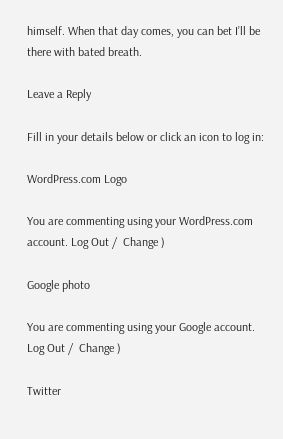himself. When that day comes, you can bet I’ll be there with bated breath.

Leave a Reply

Fill in your details below or click an icon to log in:

WordPress.com Logo

You are commenting using your WordPress.com account. Log Out /  Change )

Google photo

You are commenting using your Google account. Log Out /  Change )

Twitter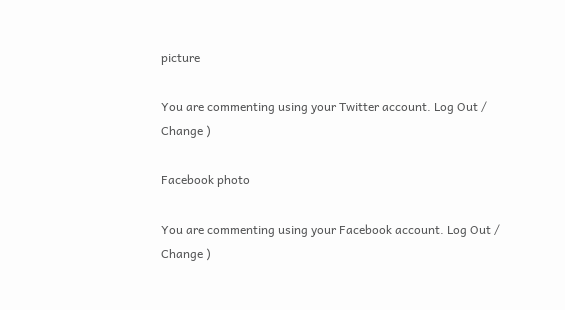picture

You are commenting using your Twitter account. Log Out /  Change )

Facebook photo

You are commenting using your Facebook account. Log Out /  Change )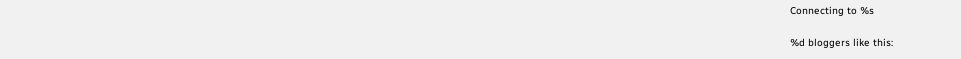Connecting to %s

%d bloggers like this: